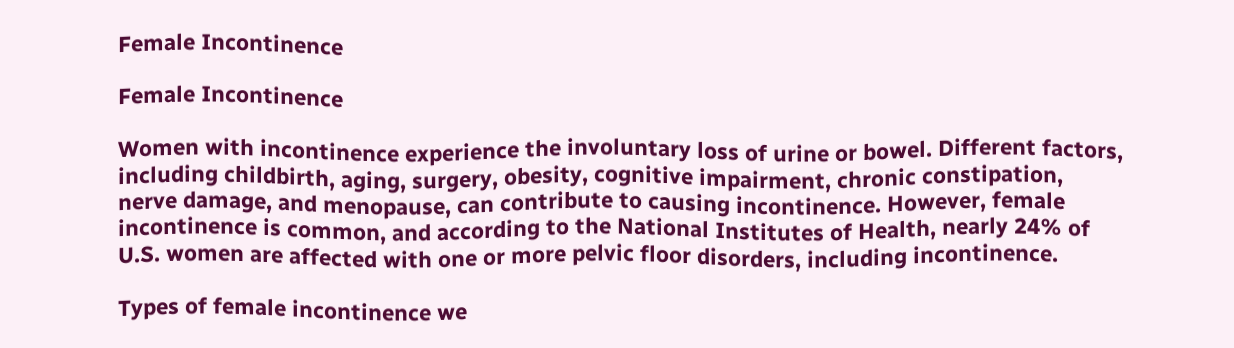Female Incontinence

Female Incontinence

Women with incontinence experience the involuntary loss of urine or bowel. Different factors, including childbirth, aging, surgery, obesity, cognitive impairment, chronic constipation, nerve damage, and menopause, can contribute to causing incontinence. However, female incontinence is common, and according to the National Institutes of Health, nearly 24% of U.S. women are affected with one or more pelvic floor disorders, including incontinence.

Types of female incontinence we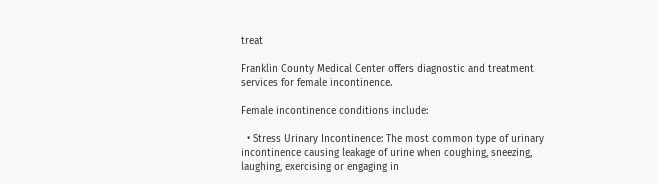treat

Franklin County Medical Center offers diagnostic and treatment services for female incontinence.

Female incontinence conditions include:

  • Stress Urinary Incontinence: The most common type of urinary incontinence causing leakage of urine when coughing, sneezing, laughing, exercising or engaging in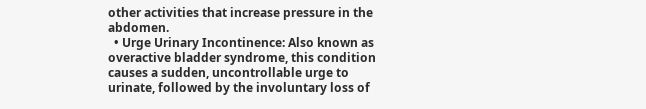other activities that increase pressure in the abdomen.
  • Urge Urinary Incontinence: Also known as overactive bladder syndrome, this condition causes a sudden, uncontrollable urge to urinate, followed by the involuntary loss of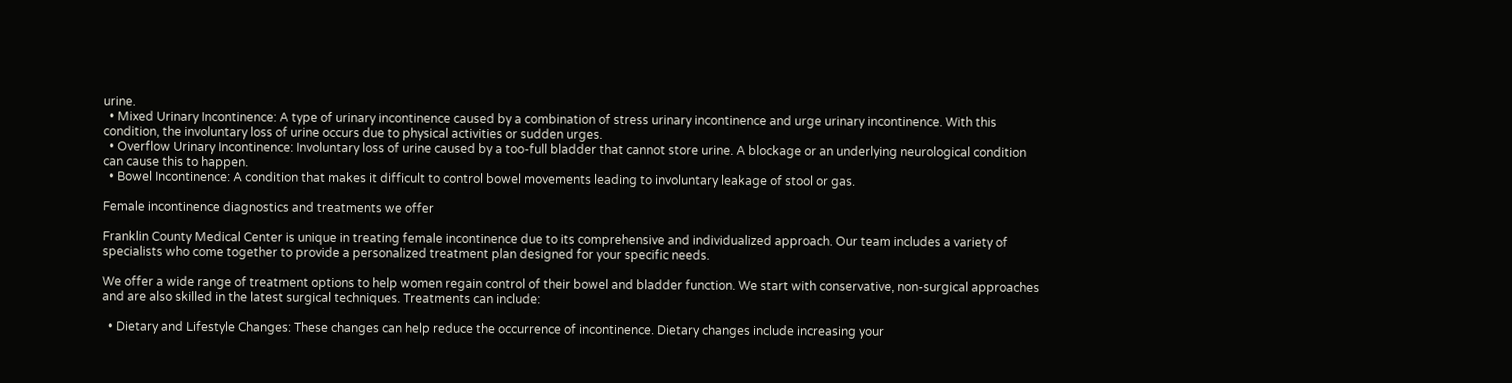urine.
  • Mixed Urinary Incontinence: A type of urinary incontinence caused by a combination of stress urinary incontinence and urge urinary incontinence. With this condition, the involuntary loss of urine occurs due to physical activities or sudden urges.
  • Overflow Urinary Incontinence: Involuntary loss of urine caused by a too-full bladder that cannot store urine. A blockage or an underlying neurological condition can cause this to happen.
  • Bowel Incontinence: A condition that makes it difficult to control bowel movements leading to involuntary leakage of stool or gas.

Female incontinence diagnostics and treatments we offer

Franklin County Medical Center is unique in treating female incontinence due to its comprehensive and individualized approach. Our team includes a variety of specialists who come together to provide a personalized treatment plan designed for your specific needs.

We offer a wide range of treatment options to help women regain control of their bowel and bladder function. We start with conservative, non-surgical approaches and are also skilled in the latest surgical techniques. Treatments can include:

  • Dietary and Lifestyle Changes: These changes can help reduce the occurrence of incontinence. Dietary changes include increasing your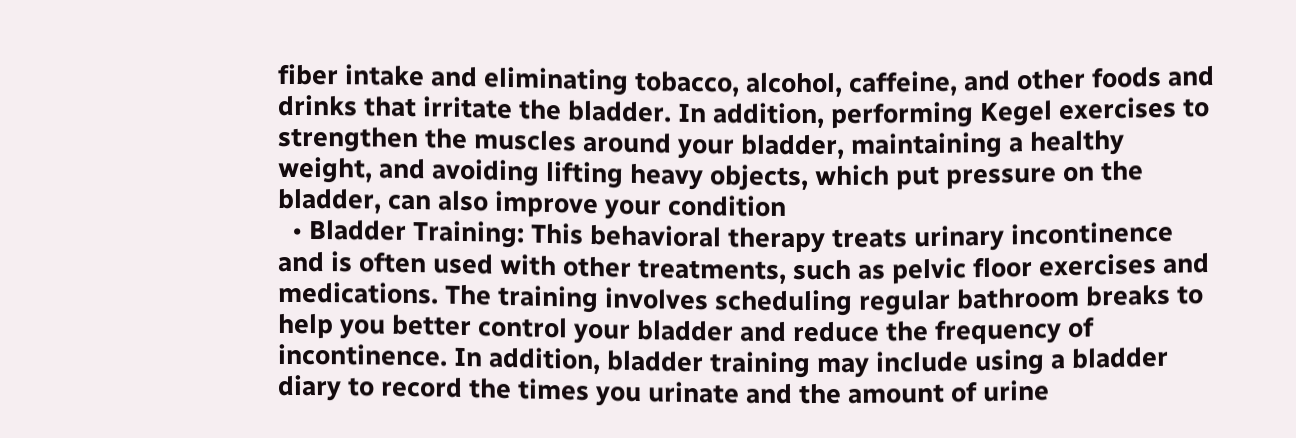fiber intake and eliminating tobacco, alcohol, caffeine, and other foods and drinks that irritate the bladder. In addition, performing Kegel exercises to strengthen the muscles around your bladder, maintaining a healthy weight, and avoiding lifting heavy objects, which put pressure on the bladder, can also improve your condition
  • Bladder Training: This behavioral therapy treats urinary incontinence and is often used with other treatments, such as pelvic floor exercises and medications. The training involves scheduling regular bathroom breaks to help you better control your bladder and reduce the frequency of incontinence. In addition, bladder training may include using a bladder diary to record the times you urinate and the amount of urine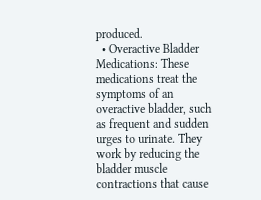produced.
  • Overactive Bladder Medications: These medications treat the symptoms of an overactive bladder, such as frequent and sudden urges to urinate. They work by reducing the bladder muscle contractions that cause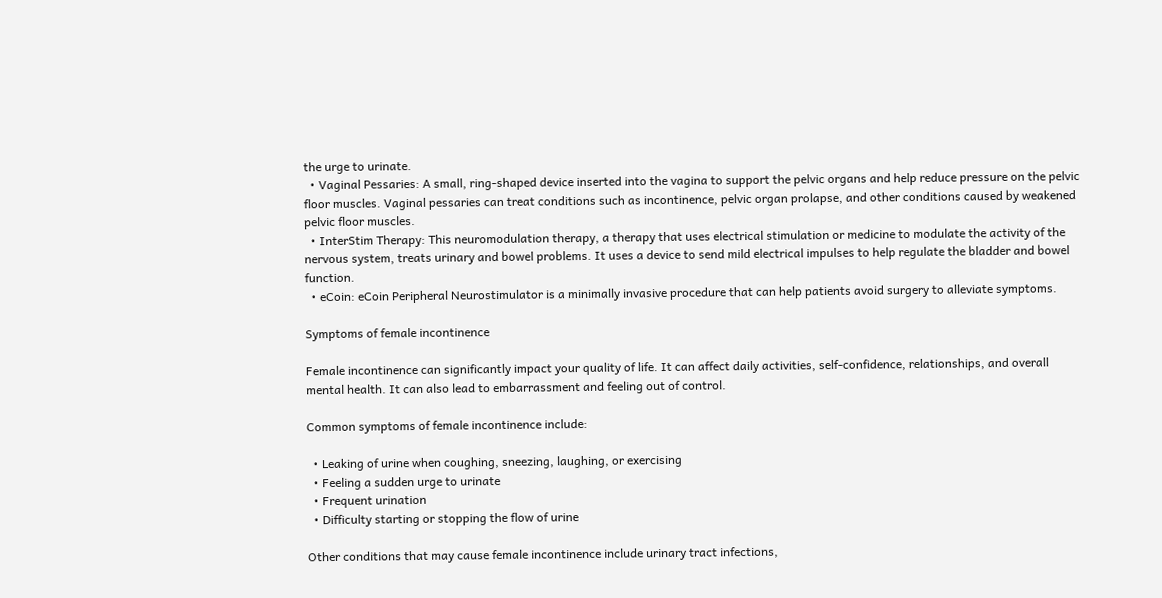the urge to urinate.
  • Vaginal Pessaries: A small, ring-shaped device inserted into the vagina to support the pelvic organs and help reduce pressure on the pelvic floor muscles. Vaginal pessaries can treat conditions such as incontinence, pelvic organ prolapse, and other conditions caused by weakened pelvic floor muscles.
  • InterStim Therapy: This neuromodulation therapy, a therapy that uses electrical stimulation or medicine to modulate the activity of the nervous system, treats urinary and bowel problems. It uses a device to send mild electrical impulses to help regulate the bladder and bowel function.
  • eCoin: eCoin Peripheral Neurostimulator is a minimally invasive procedure that can help patients avoid surgery to alleviate symptoms.

Symptoms of female incontinence

Female incontinence can significantly impact your quality of life. It can affect daily activities, self-confidence, relationships, and overall mental health. It can also lead to embarrassment and feeling out of control.

Common symptoms of female incontinence include:

  • Leaking of urine when coughing, sneezing, laughing, or exercising
  • Feeling a sudden urge to urinate
  • Frequent urination
  • Difficulty starting or stopping the flow of urine

Other conditions that may cause female incontinence include urinary tract infections,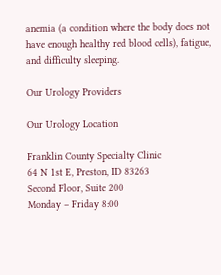anemia (a condition where the body does not have enough healthy red blood cells), fatigue, and difficulty sleeping.

Our Urology Providers

Our Urology Location

Franklin County Specialty Clinic
64 N 1st E, Preston, ID 83263
Second Floor, Suite 200
Monday – Friday 8:00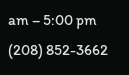am – 5:00 pm
(208) 852-3662